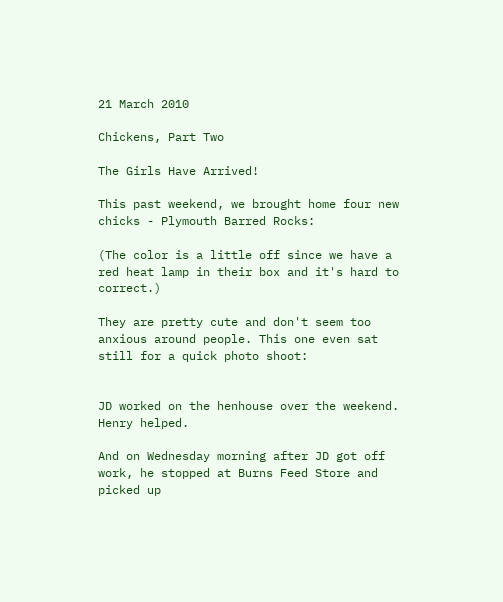21 March 2010

Chickens, Part Two

The Girls Have Arrived!

This past weekend, we brought home four new chicks - Plymouth Barred Rocks:

(The color is a little off since we have a red heat lamp in their box and it's hard to correct.)

They are pretty cute and don't seem too anxious around people. This one even sat still for a quick photo shoot:


JD worked on the henhouse over the weekend. Henry helped.

And on Wednesday morning after JD got off work, he stopped at Burns Feed Store and picked up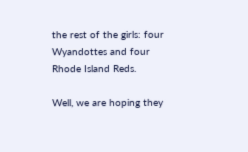the rest of the girls: four Wyandottes and four Rhode Island Reds.

Well, we are hoping they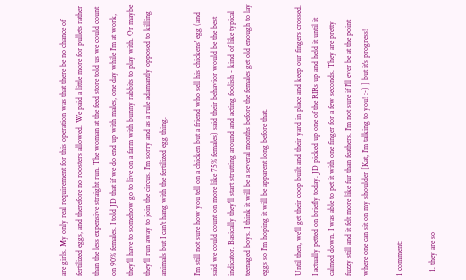are girls. My only real requirement for this operation was that there be no chance of fertilized eggs, and therefore no roosters allowed. We paid a little more for pullets rather than the less expensive straight run. The woman at the feed store told us we could count on 90% females. I told JD that if we do end up with males, one day while I'm at work, they'll have to somehow go to live on a farm with bunny rabbits to play with. Or maybe they'll run away to join the circus. I'm sorry and as a rule adamantly opposed to killing animals but I can't hang with the fertilized egg thing.

I'm still not sure how you tell on a chicken but a friend who sell his chickens' egg (and said we could count on more like 75% females) said their behavior would be the best indicator. Basically they'll start strutting around and acting foolish - kind of like typical teenaged boys. I think it will be a several months before the females get old enough to lay eggs so I'm hoping it will be apparent long before that.

Until then, we'll get their coop built and their yard in place and keep our fingers crossed. I actually petted on briefly today. JD picked up one of the RIRs up and held it until it calmed down. I was able to pet it with one finger for a few seconds. They are pretty fuzzy still and it felt more like fur than feathers. I'm not sure if I'll ever be at the point where one can sit on my shoulder [Kat, I'm talking to you! :-) ] but it's progress!

1 comment:

  1. they are so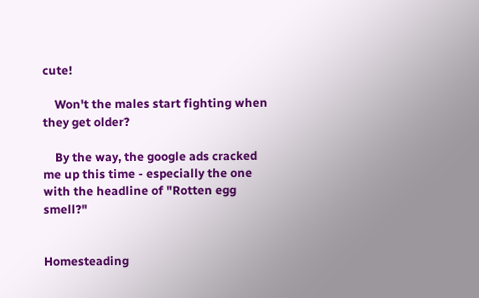cute!

    Won't the males start fighting when they get older?

    By the way, the google ads cracked me up this time - especially the one with the headline of "Rotten egg smell?"


Homesteading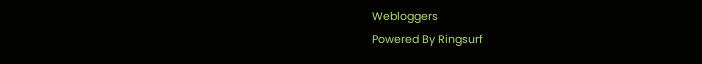Webloggers
Powered By Ringsurf